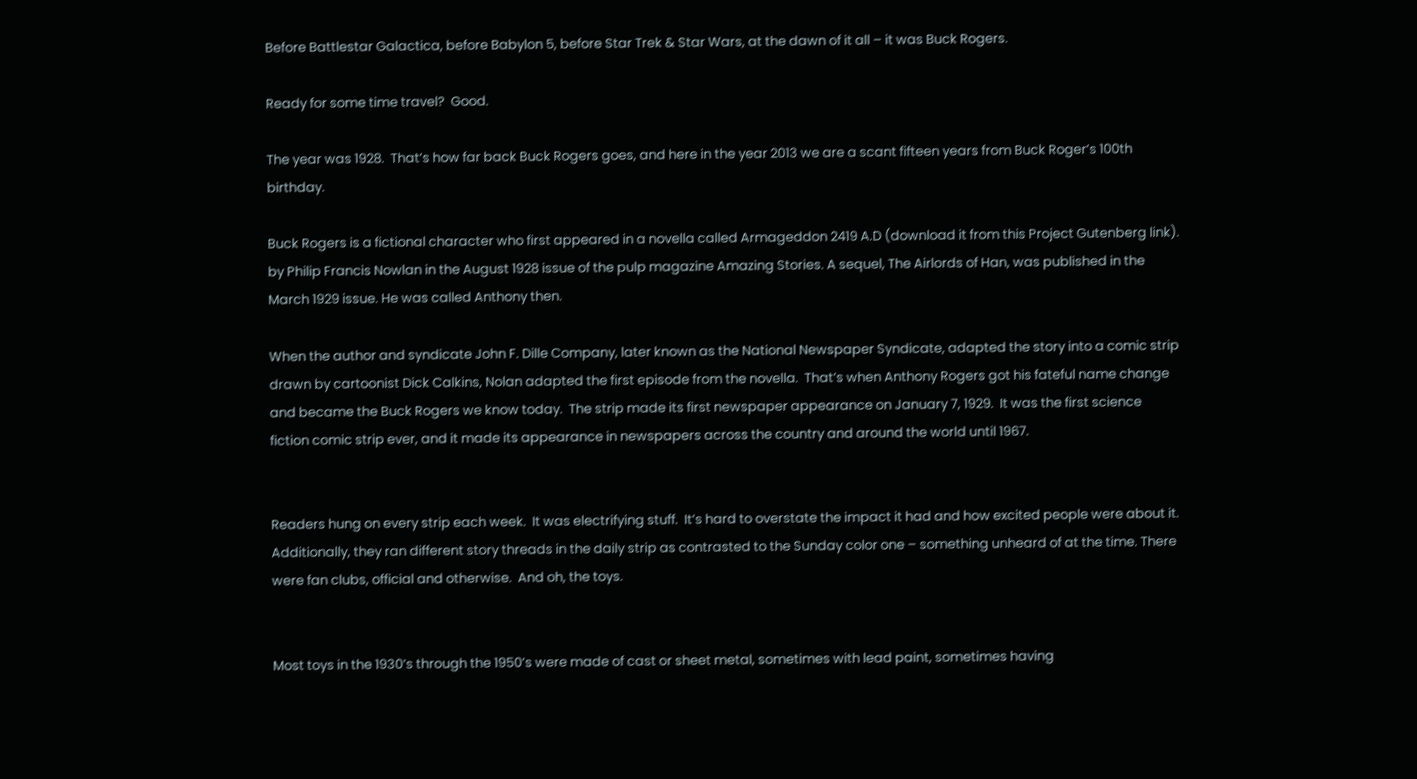Before Battlestar Galactica, before Babylon 5, before Star Trek & Star Wars, at the dawn of it all – it was Buck Rogers.

Ready for some time travel?  Good.

The year was 1928.  That’s how far back Buck Rogers goes, and here in the year 2013 we are a scant fifteen years from Buck Roger’s 100th birthday.

Buck Rogers is a fictional character who first appeared in a novella called Armageddon 2419 A.D (download it from this Project Gutenberg link). by Philip Francis Nowlan in the August 1928 issue of the pulp magazine Amazing Stories. A sequel, The Airlords of Han, was published in the March 1929 issue. He was called Anthony then.

When the author and syndicate John F. Dille Company, later known as the National Newspaper Syndicate, adapted the story into a comic strip drawn by cartoonist Dick Calkins, Nolan adapted the first episode from the novella.  That’s when Anthony Rogers got his fateful name change and became the Buck Rogers we know today.  The strip made its first newspaper appearance on January 7, 1929.  It was the first science fiction comic strip ever, and it made its appearance in newspapers across the country and around the world until 1967.


Readers hung on every strip each week.  It was electrifying stuff.  It’s hard to overstate the impact it had and how excited people were about it.  Additionally, they ran different story threads in the daily strip as contrasted to the Sunday color one – something unheard of at the time. There were fan clubs, official and otherwise.  And oh, the toys.


Most toys in the 1930’s through the 1950’s were made of cast or sheet metal, sometimes with lead paint, sometimes having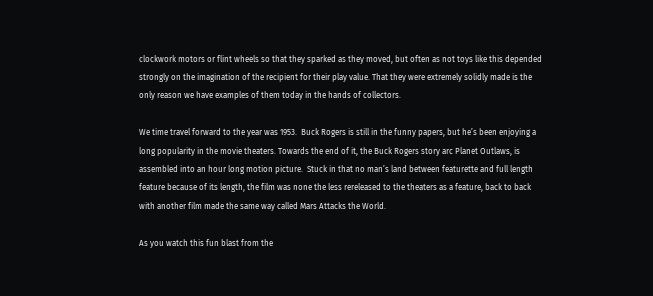clockwork motors or flint wheels so that they sparked as they moved, but often as not toys like this depended strongly on the imagination of the recipient for their play value. That they were extremely solidly made is the only reason we have examples of them today in the hands of collectors.

We time travel forward to the year was 1953.  Buck Rogers is still in the funny papers, but he’s been enjoying a long popularity in the movie theaters. Towards the end of it, the Buck Rogers story arc Planet Outlaws, is assembled into an hour long motion picture.  Stuck in that no man’s land between featurette and full length feature because of its length, the film was none the less rereleased to the theaters as a feature, back to back with another film made the same way called Mars Attacks the World.

As you watch this fun blast from the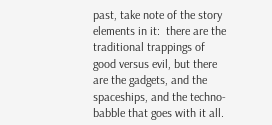past, take note of the story elements in it:  there are the traditional trappings of good versus evil, but there are the gadgets, and the spaceships, and the techno-babble that goes with it all.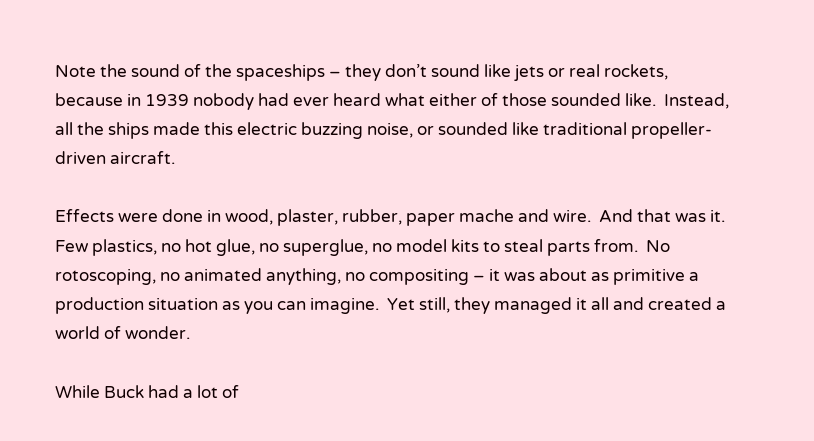Note the sound of the spaceships – they don’t sound like jets or real rockets, because in 1939 nobody had ever heard what either of those sounded like.  Instead, all the ships made this electric buzzing noise, or sounded like traditional propeller-driven aircraft.

Effects were done in wood, plaster, rubber, paper mache and wire.  And that was it. Few plastics, no hot glue, no superglue, no model kits to steal parts from.  No rotoscoping, no animated anything, no compositing – it was about as primitive a production situation as you can imagine.  Yet still, they managed it all and created a world of wonder.

While Buck had a lot of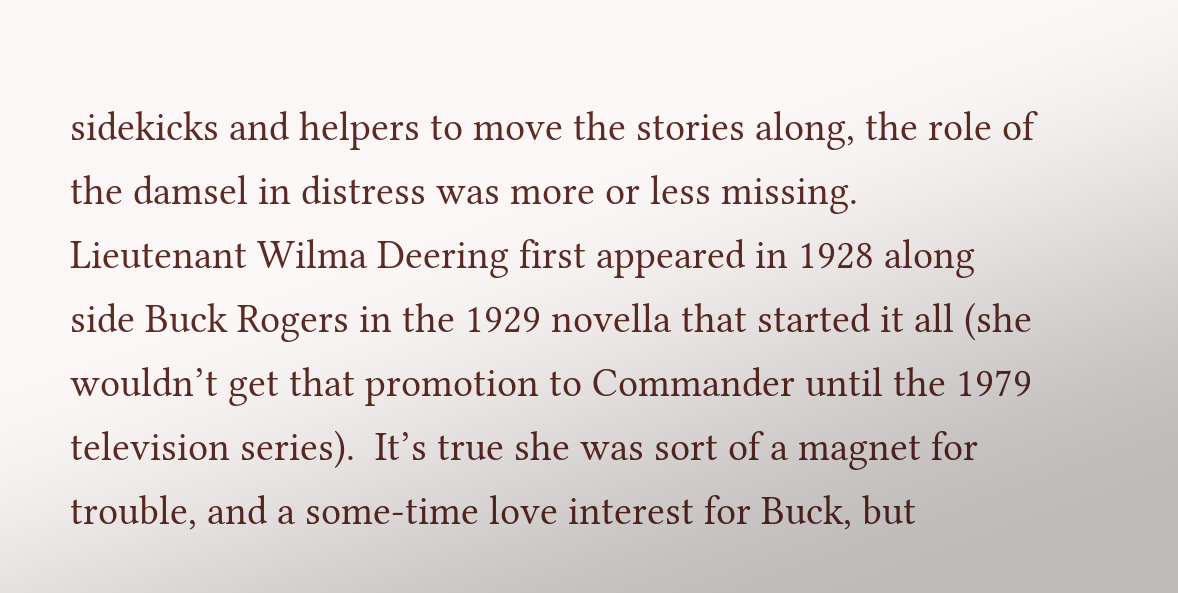sidekicks and helpers to move the stories along, the role of the damsel in distress was more or less missing.  Lieutenant Wilma Deering first appeared in 1928 along side Buck Rogers in the 1929 novella that started it all (she wouldn’t get that promotion to Commander until the 1979 television series).  It’s true she was sort of a magnet for trouble, and a some-time love interest for Buck, but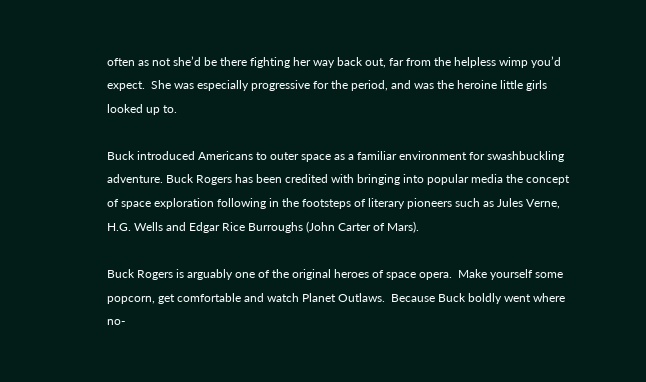often as not she’d be there fighting her way back out, far from the helpless wimp you’d expect.  She was especially progressive for the period, and was the heroine little girls looked up to.

Buck introduced Americans to outer space as a familiar environment for swashbuckling adventure. Buck Rogers has been credited with bringing into popular media the concept of space exploration following in the footsteps of literary pioneers such as Jules Verne, H.G. Wells and Edgar Rice Burroughs (John Carter of Mars).

Buck Rogers is arguably one of the original heroes of space opera.  Make yourself some popcorn, get comfortable and watch Planet Outlaws.  Because Buck boldly went where no-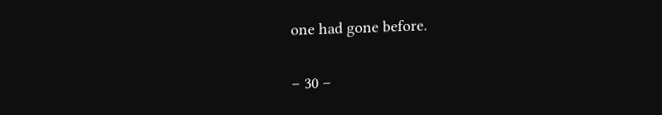one had gone before.

– 30 –